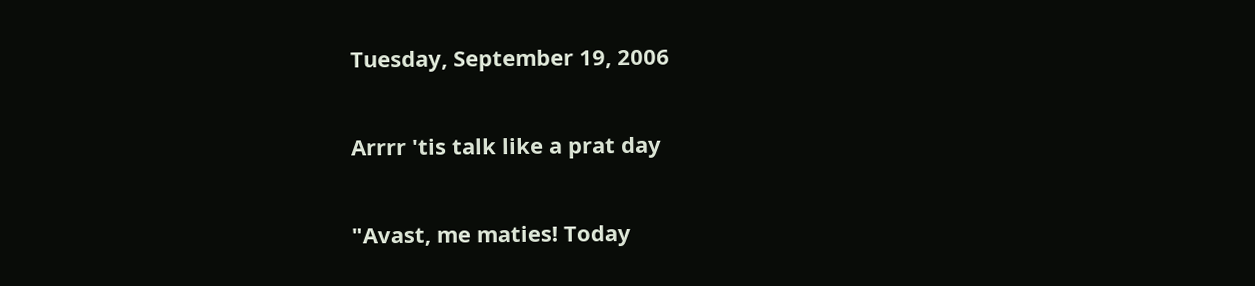Tuesday, September 19, 2006

Arrrr 'tis talk like a prat day

"Avast, me maties! Today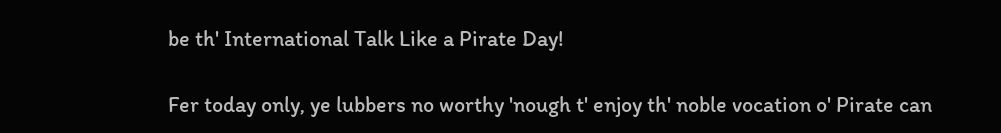be th' International Talk Like a Pirate Day!

Fer today only, ye lubbers no worthy 'nough t' enjoy th' noble vocation o' Pirate can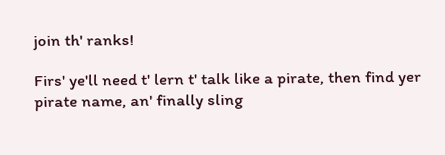join th' ranks!

Firs' ye'll need t' lern t' talk like a pirate, then find yer pirate name, an' finally sling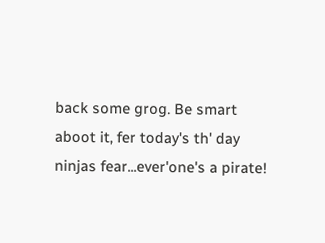back some grog. Be smart aboot it, fer today's th' day ninjas fear...ever'one's a pirate!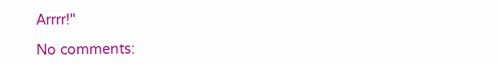Arrrr!"

No comments: